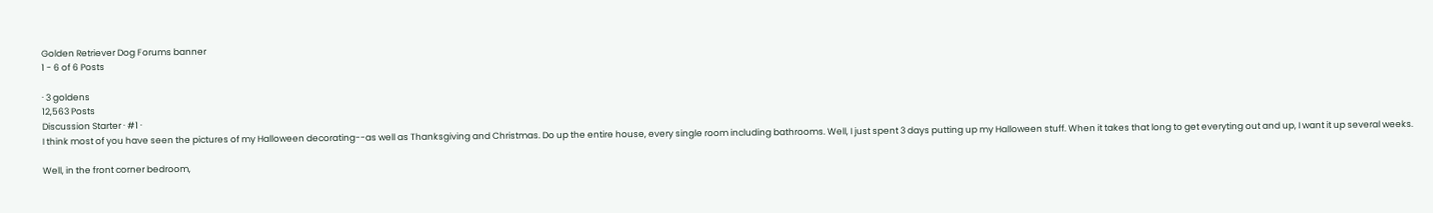Golden Retriever Dog Forums banner
1 - 6 of 6 Posts

· 3 goldens
12,563 Posts
Discussion Starter · #1 ·
I think most of you have seen the pictures of my Halloween decorating--as well as Thanksgiving and Christmas. Do up the entire house, every single room including bathrooms. Well, I just spent 3 days putting up my Halloween stuff. When it takes that long to get everyting out and up, I want it up several weeks.

Well, in the front corner bedroom,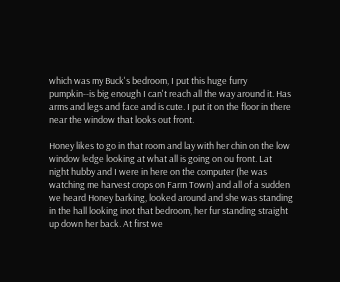which was my Buck's bedroom, I put this huge furry pumpkin--is big enough I can't reach all the way around it. Has arms and legs and face and is cute. I put it on the floor in there near the window that looks out front.

Honey likes to go in that room and lay with her chin on the low window ledge looking at what all is going on ou front. Lat night hubby and I were in here on the computer (he was watching me harvest crops on Farm Town) and all of a sudden we heard Honey barking, looked around and she was standing in the hall looking inot that bedroom, her fur standing straight up down her back. At first we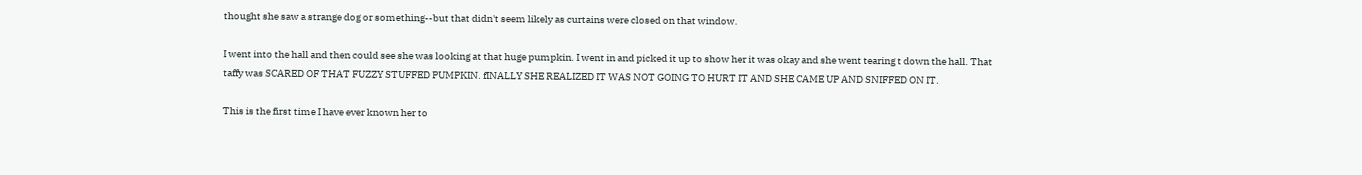thought she saw a strange dog or something--but that didn't seem likely as curtains were closed on that window.

I went into the hall and then could see she was looking at that huge pumpkin. I went in and picked it up to show her it was okay and she went tearing t down the hall. That taffy was SCARED OF THAT FUZZY STUFFED PUMPKIN. fINALLY SHE REALIZED IT WAS NOT GOING TO HURT IT AND SHE CAME UP AND SNIFFED ON IT.

This is the first time I have ever known her to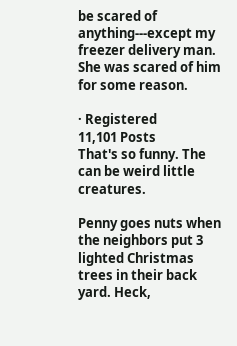be scared of anything---except my freezer delivery man. She was scared of him for some reason.

· Registered
11,101 Posts
That's so funny. The can be weird little creatures.

Penny goes nuts when the neighbors put 3 lighted Christmas trees in their back yard. Heck,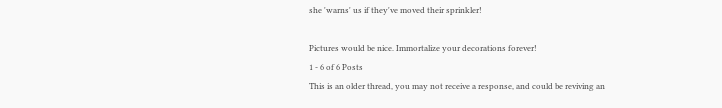she 'warns' us if they've moved their sprinkler!

Pictures would be nice. Immortalize your decorations forever!
1 - 6 of 6 Posts
This is an older thread, you may not receive a response, and could be reviving an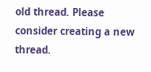old thread. Please consider creating a new thread.